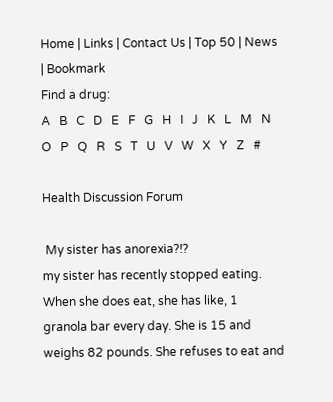Home | Links | Contact Us | Top 50 | News | Bookmark
Find a drug:
A   B   C   D   E   F   G   H   I   J   K   L   M   N   O   P   Q   R   S   T   U   V   W   X   Y   Z   #

Health Discussion Forum

 My sister has anorexia?!?
my sister has recently stopped eating. When she does eat, she has like, 1 granola bar every day. She is 15 and weighs 82 pounds. She refuses to eat and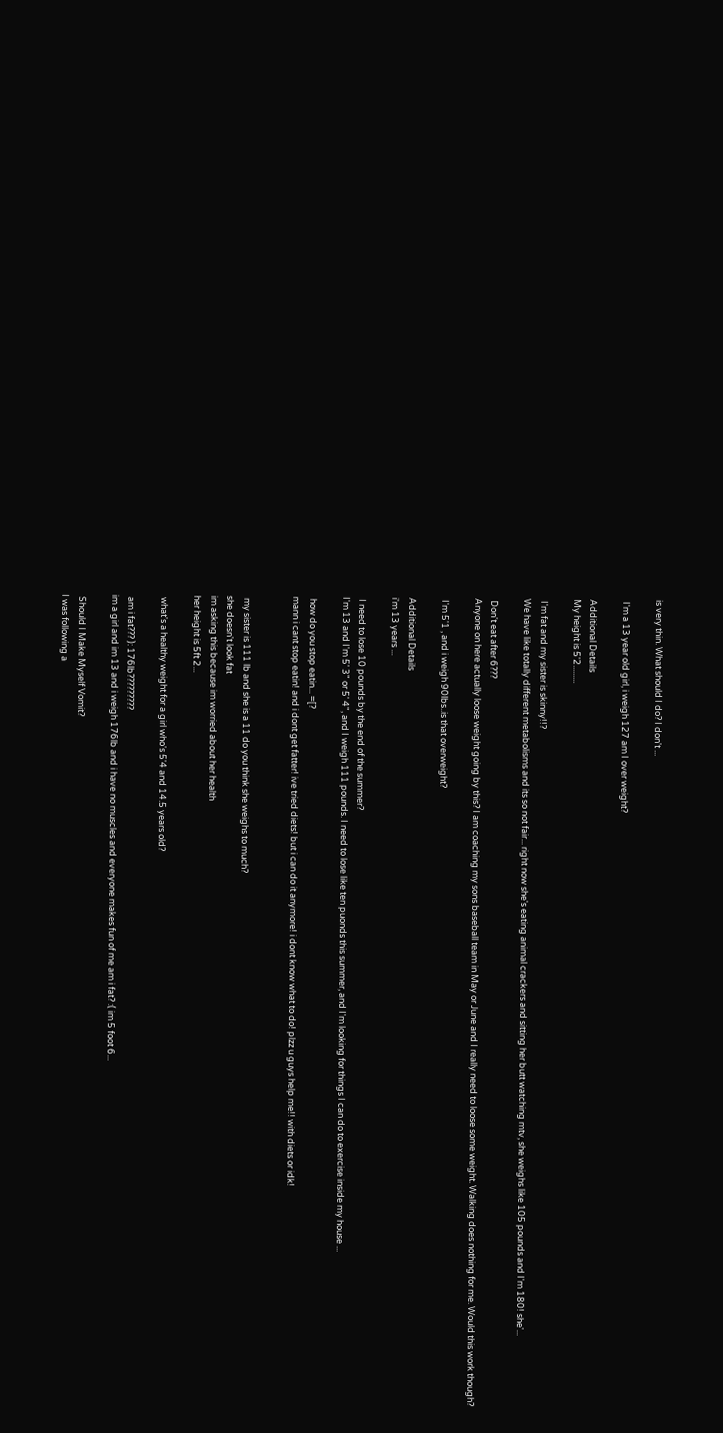is very thin. What should I do? I don't ...

 I'm a 13 year old girl, i weigh 127 am I over weight?

Additional Details
My height is 5'2.........

 I'm fat and my sister is skinny!!?
We have like totally different metabolisms and its so not fair... right now she's eating animal crackers and sitting her butt watching mtv, she weighs like 105 pounds and I'm 180! she'...

 Don't eat after 6???
Anyone on here actually loose weight going by this? I am coaching my sons baseball team in May or June and I really need to loose some weight. Walking does nothing for me. Would this work though?

 I'm 5'1 , and i weigh 90lbs..is that overweight?

Additional Details
i'm 13 years ...

 I need to lose 10 pounds by the end of the summer?
I'm 13 and I'm 5' 3" or 5' 4", and I weigh 111 pounds. I need to lose like ten puonds this summer, and I'm looking for things I can do to exercise inside my house ...

 how do you stop eatin... =[?
mann i cant stop eatin! and i dont get fatter! ive tried diets! but i can do it anymore! i dont know what to do! plzz u guys help me!! with diets or idk!


 my sister is 111 lb and she is a 11 do you think she weighs to much?
she doesn't look fat
im asking this because im worried about her health
her height is 5ft 2...

 what's a healthy weight for a girl who's 5'4 and 14.5 years old?

 am i fat??? ): 176lb?????????
im a girl and im 13 and i weigh 176lb and i have no muscles and everyone makes fun of me am i fat? :( im 5 foot 6...

 Should I Make Myself Vomit?
I was following a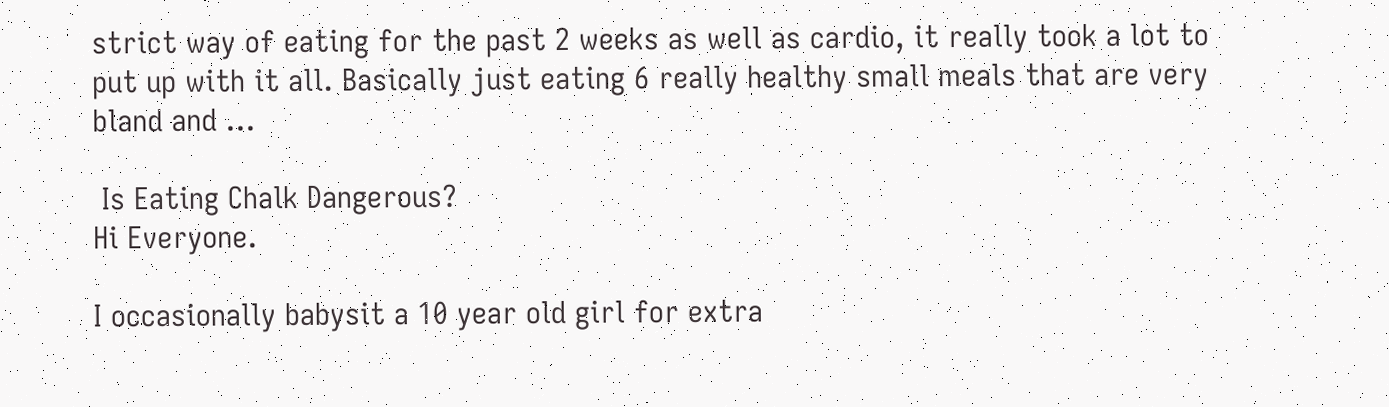strict way of eating for the past 2 weeks as well as cardio, it really took a lot to put up with it all. Basically just eating 6 really healthy small meals that are very bland and ...

 Is Eating Chalk Dangerous?
Hi Everyone.

I occasionally babysit a 10 year old girl for extra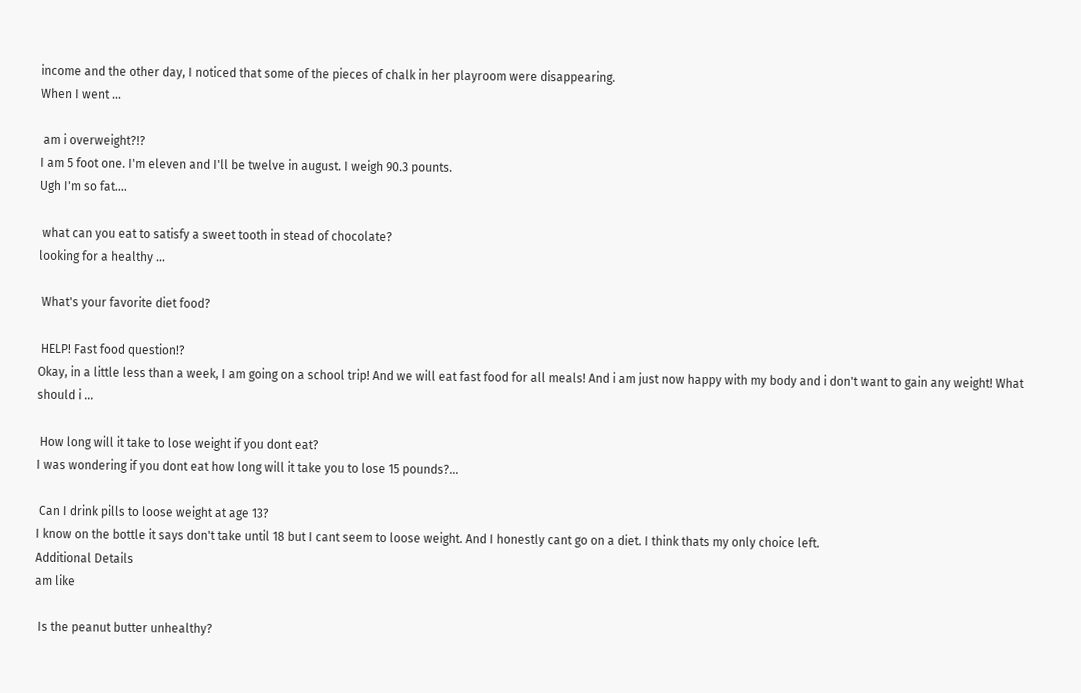income and the other day, I noticed that some of the pieces of chalk in her playroom were disappearing.
When I went ...

 am i overweight?!?
I am 5 foot one. I'm eleven and I'll be twelve in august. I weigh 90.3 pounts.
Ugh I'm so fat....

 what can you eat to satisfy a sweet tooth in stead of chocolate?
looking for a healthy ...

 What's your favorite diet food?

 HELP! Fast food question!?
Okay, in a little less than a week, I am going on a school trip! And we will eat fast food for all meals! And i am just now happy with my body and i don't want to gain any weight! What should i ...

 How long will it take to lose weight if you dont eat?
I was wondering if you dont eat how long will it take you to lose 15 pounds?...

 Can I drink pills to loose weight at age 13?
I know on the bottle it says don't take until 18 but I cant seem to loose weight. And I honestly cant go on a diet. I think thats my only choice left.
Additional Details
am like

 Is the peanut butter unhealthy?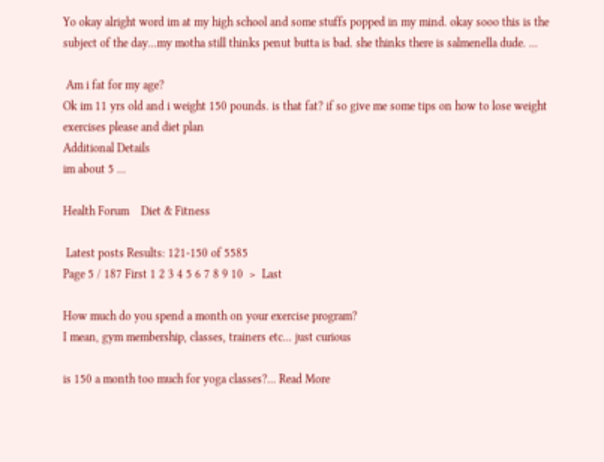Yo okay alright word im at my high school and some stuffs popped in my mind. okay sooo this is the subject of the day...my motha still thinks penut butta is bad. she thinks there is salmenella dude. ...

 Am i fat for my age?
Ok im 11 yrs old and i weight 150 pounds. is that fat? if so give me some tips on how to lose weight exercises please and diet plan
Additional Details
im about 5 ...

Health Forum    Diet & Fitness

 Latest posts Results: 121-150 of 5585
Page 5 / 187 First 1 2 3 4 5 6 7 8 9 10  >  Last

How much do you spend a month on your exercise program?
I mean, gym membership, classes, trainers etc... just curious

is 150 a month too much for yoga classes?... Read More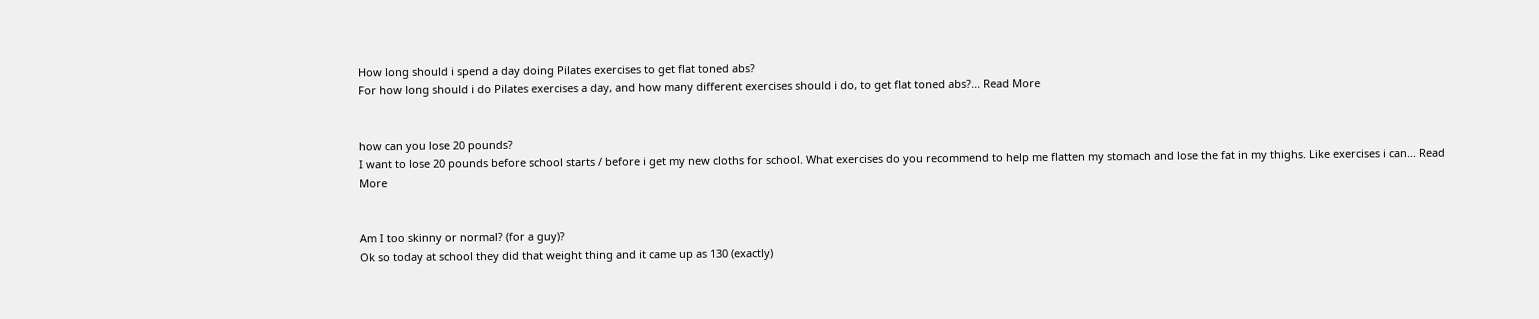How long should i spend a day doing Pilates exercises to get flat toned abs?
For how long should i do Pilates exercises a day, and how many different exercises should i do, to get flat toned abs?... Read More


how can you lose 20 pounds?
I want to lose 20 pounds before school starts / before i get my new cloths for school. What exercises do you recommend to help me flatten my stomach and lose the fat in my thighs. Like exercises i can... Read More


Am I too skinny or normal? (for a guy)?
Ok so today at school they did that weight thing and it came up as 130 (exactly)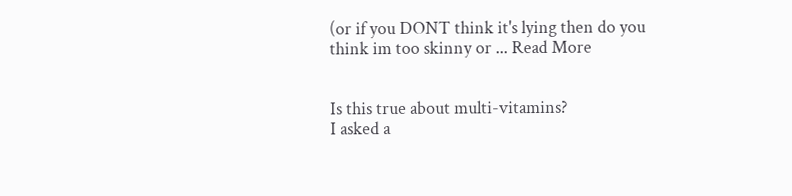(or if you DONT think it's lying then do you think im too skinny or ... Read More


Is this true about multi-vitamins?
I asked a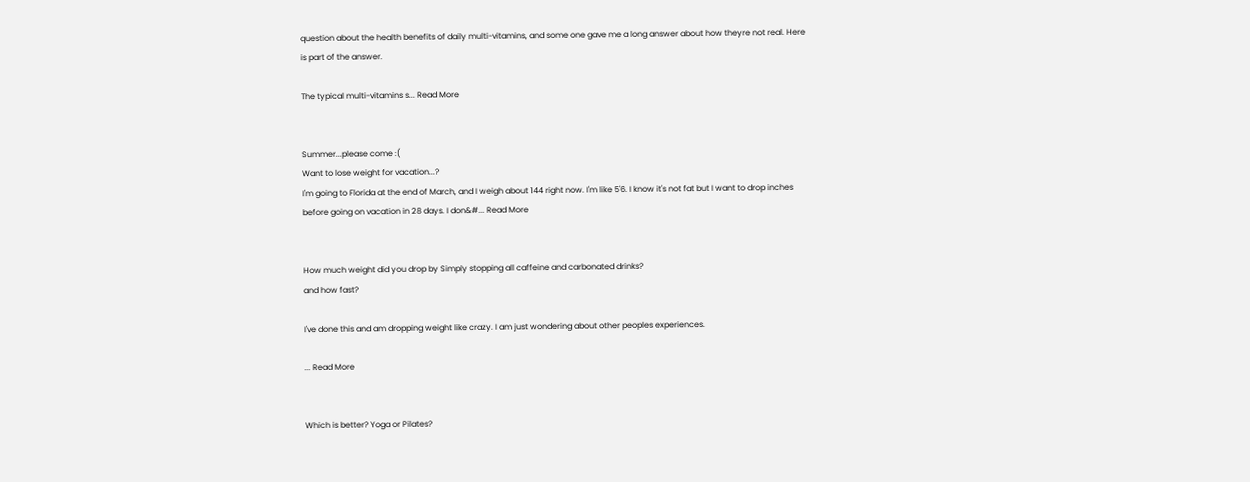question about the health benefits of daily multi-vitamins, and some one gave me a long answer about how theyre not real. Here is part of the answer.

The typical multi-vitamins s... Read More


Summer...please come :(
Want to lose weight for vacation...?
I'm going to Florida at the end of March, and I weigh about 144 right now. I'm like 5'6. I know it's not fat but I want to drop inches before going on vacation in 28 days. I don&#... Read More


How much weight did you drop by Simply stopping all caffeine and carbonated drinks?
and how fast?

I've done this and am dropping weight like crazy. I am just wondering about other peoples experiences.

... Read More


Which is better? Yoga or Pilates?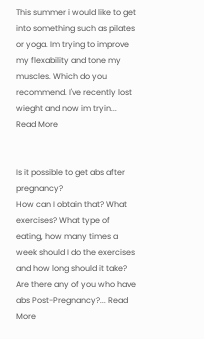This summer i would like to get into something such as pilates or yoga. Im trying to improve my flexability and tone my muscles. Which do you recommend. I've recently lost wieght and now im tryin... Read More


Is it possible to get abs after pregnancy?
How can I obtain that? What exercises? What type of eating, how many times a week should I do the exercises and how long should it take? Are there any of you who have abs Post-Pregnancy?... Read More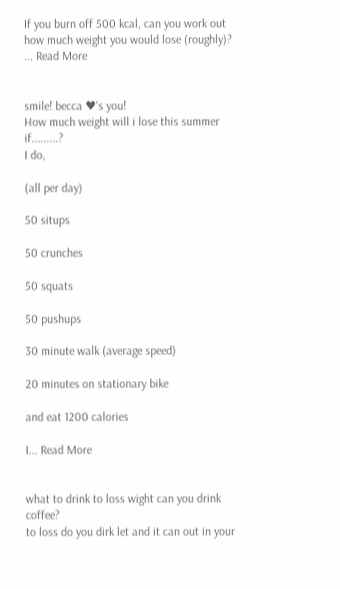If you burn off 500 kcal, can you work out how much weight you would lose (roughly)?
... Read More


smile! becca ♥'s you!
How much weight will i lose this summer if.........?
I do,

(all per day)

50 situps

50 crunches

50 squats

50 pushups

30 minute walk (average speed)

20 minutes on stationary bike

and eat 1200 calories

I... Read More


what to drink to loss wight can you drink coffee?
to loss do you dirk let and it can out in your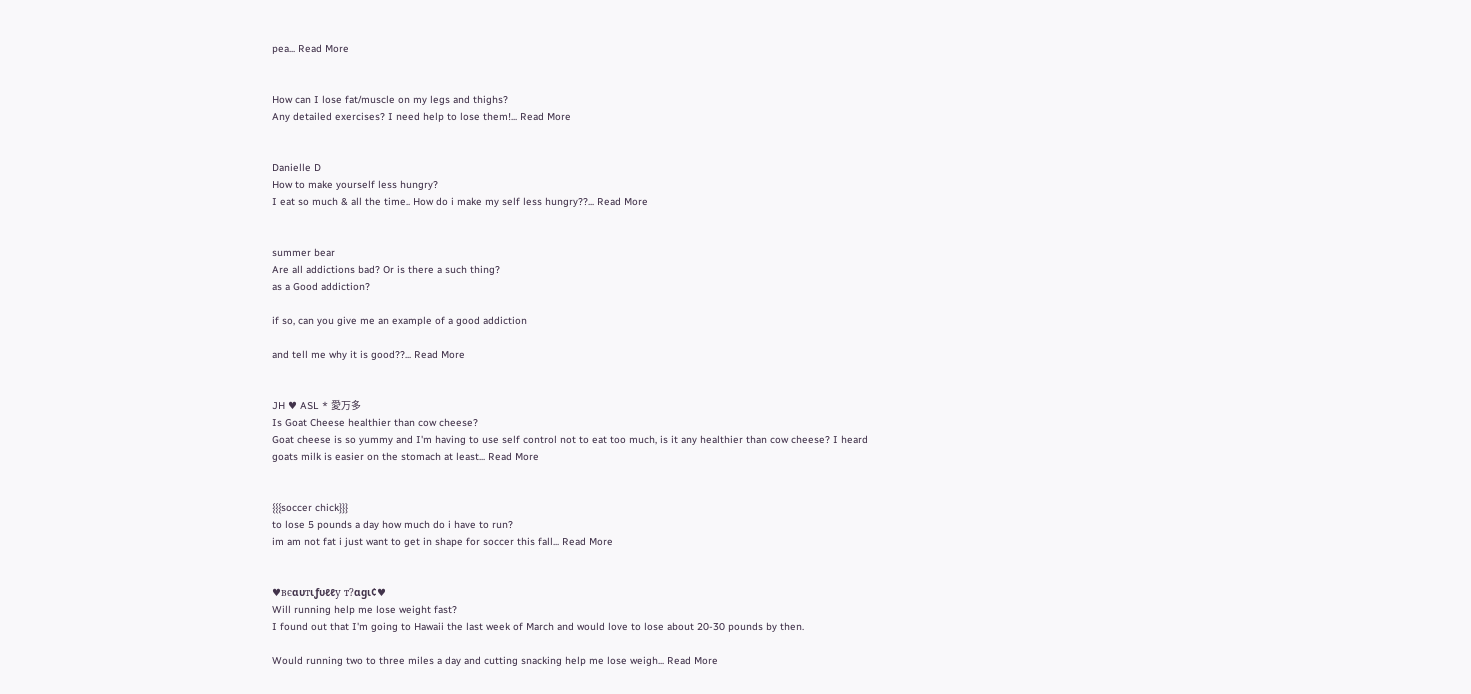pea... Read More


How can I lose fat/muscle on my legs and thighs?
Any detailed exercises? I need help to lose them!... Read More


Danielle D
How to make yourself less hungry?
I eat so much & all the time.. How do i make my self less hungry??... Read More


summer bear
Are all addictions bad? Or is there a such thing?
as a Good addiction?

if so, can you give me an example of a good addiction

and tell me why it is good??... Read More


JH ♥ ASL * 愛万多
Is Goat Cheese healthier than cow cheese?
Goat cheese is so yummy and I'm having to use self control not to eat too much, is it any healthier than cow cheese? I heard goats milk is easier on the stomach at least... Read More


{{{soccer chick}}}
to lose 5 pounds a day how much do i have to run?
im am not fat i just want to get in shape for soccer this fall... Read More


♥вєαυтιƒυℓℓу т?αgι¢♥
Will running help me lose weight fast?
I found out that I'm going to Hawaii the last week of March and would love to lose about 20-30 pounds by then.

Would running two to three miles a day and cutting snacking help me lose weigh... Read More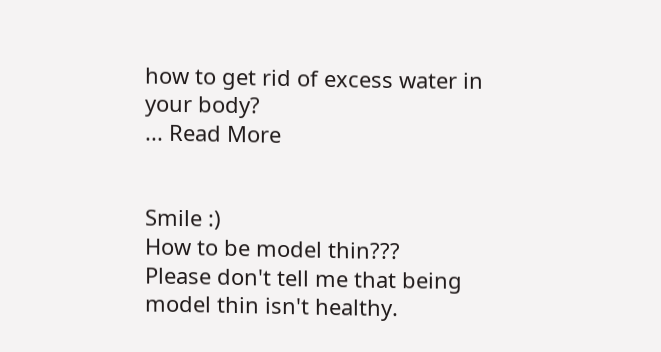how to get rid of excess water in your body?
... Read More


Smile :)
How to be model thin???
Please don't tell me that being model thin isn't healthy.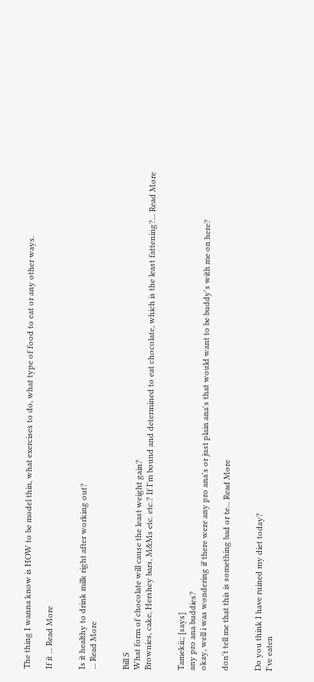The thing I wanna know is HOW to be model thin, what exercises to do, what type of food to eat or any other ways.

If it ... Read More


Is it healthy to drink milk right after working out?
... Read More


Bill S
What form of chocolate will cause the least weight gain?
Brownies, cake, Hershey bars, M&Ms etc. etc.? If I'm bound and determined to eat chocolate, which is the least fattening?... Read More


Tamekii;; [says]
any pro ana buddies?
okay, well i was wondering if there were any pro ana's or just plain ana's that would want to be buddy's with me on here?

don't tell me that this is something bad or te... Read More


Do you think I have ruined my diet today?
I've eaten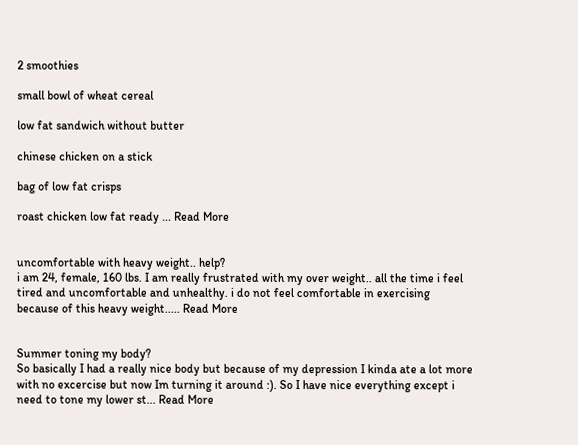2 smoothies

small bowl of wheat cereal

low fat sandwich without butter

chinese chicken on a stick

bag of low fat crisps

roast chicken low fat ready ... Read More


uncomfortable with heavy weight.. help?
i am 24, female, 160 lbs. I am really frustrated with my over weight.. all the time i feel tired and uncomfortable and unhealthy. i do not feel comfortable in exercising because of this heavy weight..... Read More


Summer toning my body?
So basically I had a really nice body but because of my depression I kinda ate a lot more with no excercise but now Im turning it around :). So I have nice everything except i need to tone my lower st... Read More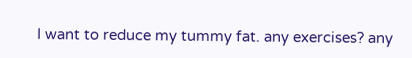I want to reduce my tummy fat. any exercises? any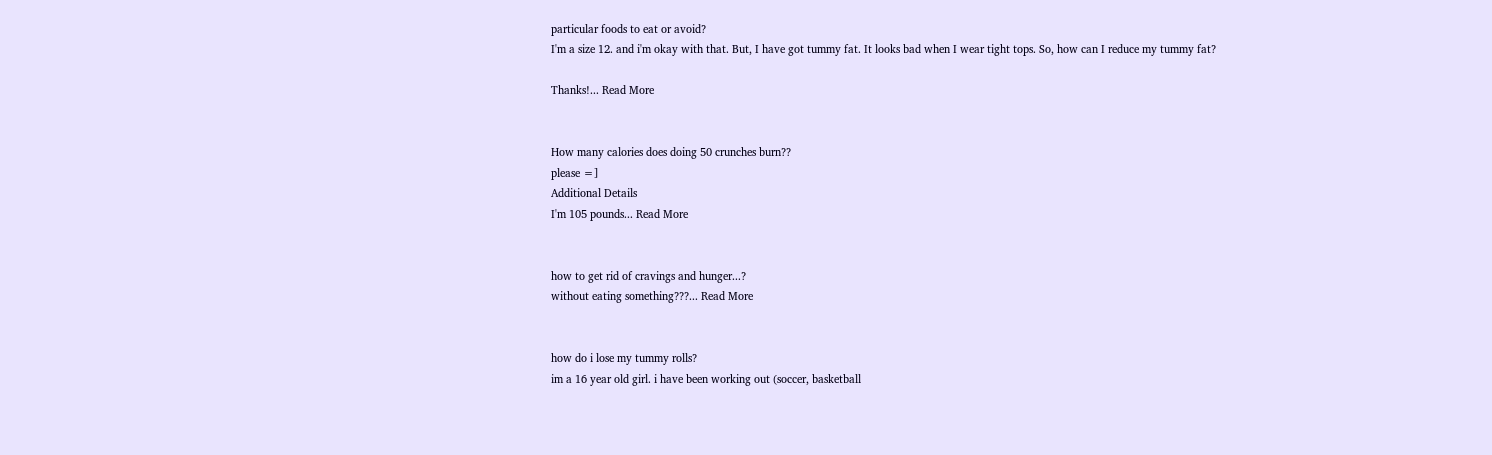particular foods to eat or avoid?
I'm a size 12. and i'm okay with that. But, I have got tummy fat. It looks bad when I wear tight tops. So, how can I reduce my tummy fat?

Thanks!... Read More


How many calories does doing 50 crunches burn??
please =]
Additional Details
I'm 105 pounds... Read More


how to get rid of cravings and hunger...?
without eating something???... Read More


how do i lose my tummy rolls?
im a 16 year old girl. i have been working out (soccer, basketball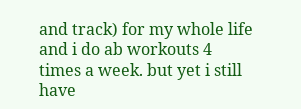and track) for my whole life and i do ab workouts 4 times a week. but yet i still have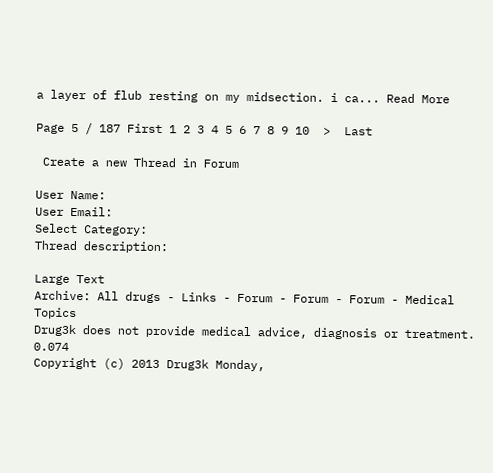a layer of flub resting on my midsection. i ca... Read More

Page 5 / 187 First 1 2 3 4 5 6 7 8 9 10  >  Last

 Create a new Thread in Forum

User Name:
User Email:
Select Category:
Thread description:

Large Text
Archive: All drugs - Links - Forum - Forum - Forum - Medical Topics
Drug3k does not provide medical advice, diagnosis or treatment. 0.074
Copyright (c) 2013 Drug3k Monday,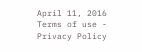April 11, 2016
Terms of use - Privacy Policy